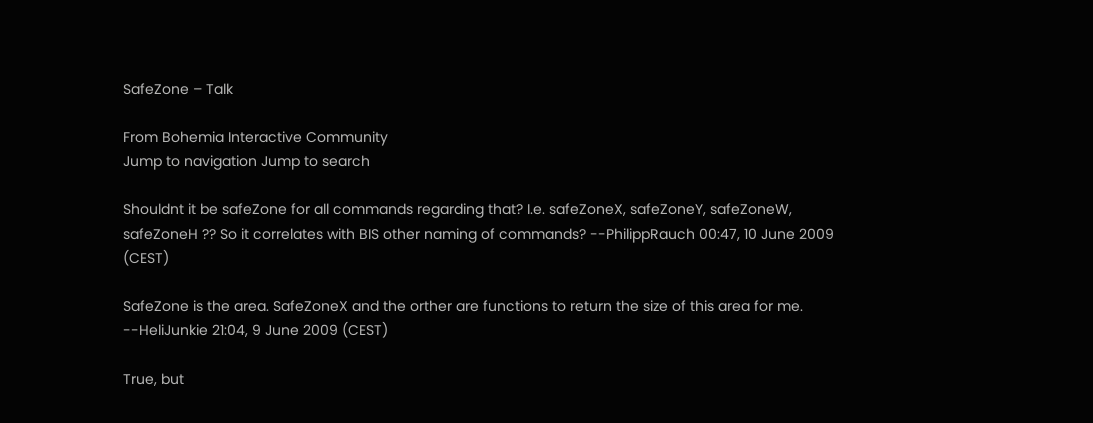SafeZone – Talk

From Bohemia Interactive Community
Jump to navigation Jump to search

Shouldnt it be safeZone for all commands regarding that? I.e. safeZoneX, safeZoneY, safeZoneW, safeZoneH ?? So it correlates with BIS other naming of commands? --PhilippRauch 00:47, 10 June 2009 (CEST)

SafeZone is the area. SafeZoneX and the orther are functions to return the size of this area for me. --HeliJunkie 21:04, 9 June 2009 (CEST)

True, but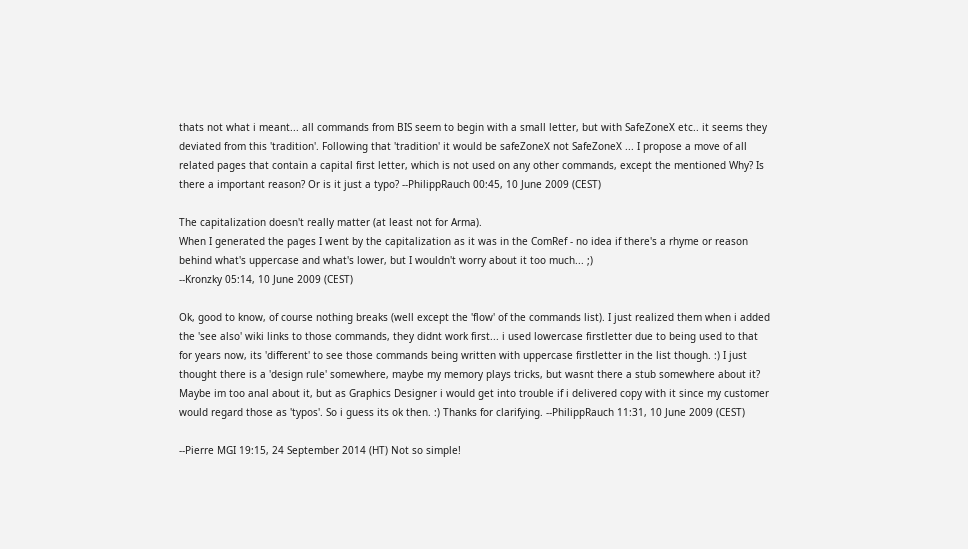thats not what i meant... all commands from BIS seem to begin with a small letter, but with SafeZoneX etc.. it seems they deviated from this 'tradition'. Following that 'tradition' it would be safeZoneX not SafeZoneX ... I propose a move of all related pages that contain a capital first letter, which is not used on any other commands, except the mentioned Why? Is there a important reason? Or is it just a typo? --PhilippRauch 00:45, 10 June 2009 (CEST)

The capitalization doesn't really matter (at least not for Arma).
When I generated the pages I went by the capitalization as it was in the ComRef - no idea if there's a rhyme or reason behind what's uppercase and what's lower, but I wouldn't worry about it too much... ;)
--Kronzky 05:14, 10 June 2009 (CEST)

Ok, good to know, of course nothing breaks (well except the 'flow' of the commands list). I just realized them when i added the 'see also' wiki links to those commands, they didnt work first... i used lowercase firstletter due to being used to that for years now, its 'different' to see those commands being written with uppercase firstletter in the list though. :) I just thought there is a 'design rule' somewhere, maybe my memory plays tricks, but wasnt there a stub somewhere about it? Maybe im too anal about it, but as Graphics Designer i would get into trouble if i delivered copy with it since my customer would regard those as 'typos'. So i guess its ok then. :) Thanks for clarifying. --PhilippRauch 11:31, 10 June 2009 (CEST)

--Pierre MGI 19:15, 24 September 2014 (HT) Not so simple!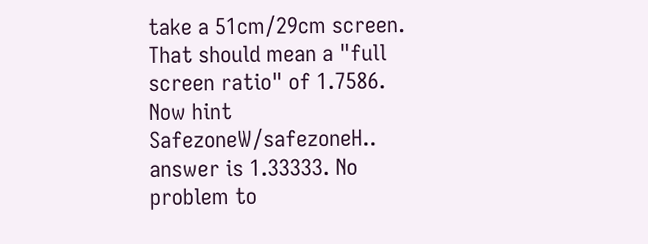take a 51cm/29cm screen. That should mean a "full screen ratio" of 1.7586. Now hint SafezoneW/safezoneH.. answer is 1.33333. No problem to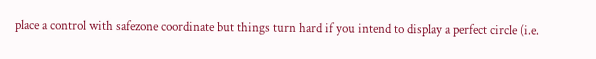place a control with safezone coordinate but things turn hard if you intend to display a perfect circle (i.e.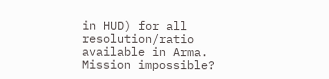in HUD) for all resolution/ratio available in Arma. Mission impossible?